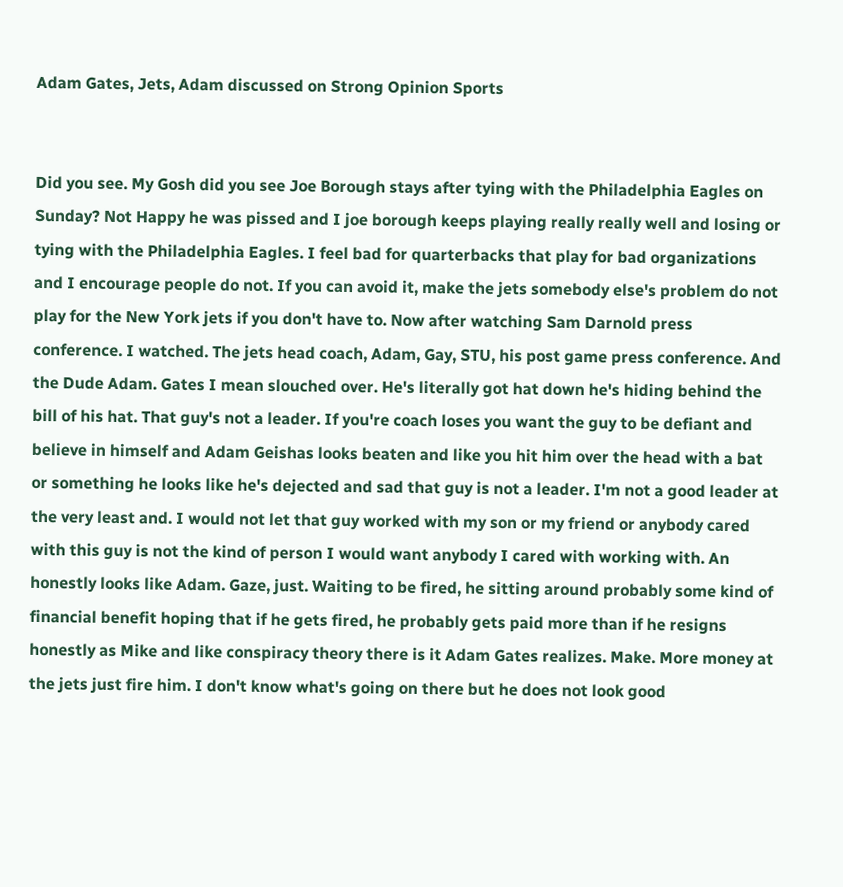Adam Gates, Jets, Adam discussed on Strong Opinion Sports


Did you see. My Gosh did you see Joe Borough stays after tying with the Philadelphia Eagles on Sunday? Not Happy he was pissed and I joe borough keeps playing really really well and losing or tying with the Philadelphia Eagles. I feel bad for quarterbacks that play for bad organizations and I encourage people do not. If you can avoid it, make the jets somebody else's problem do not play for the New York jets if you don't have to. Now after watching Sam Darnold press conference. I watched. The jets head coach, Adam, Gay, STU, his post game press conference. And the Dude Adam. Gates I mean slouched over. He's literally got hat down he's hiding behind the bill of his hat. That guy's not a leader. If you're coach loses you want the guy to be defiant and believe in himself and Adam Geishas looks beaten and like you hit him over the head with a bat or something he looks like he's dejected and sad that guy is not a leader. I'm not a good leader at the very least and. I would not let that guy worked with my son or my friend or anybody cared with this guy is not the kind of person I would want anybody I cared with working with. An honestly looks like Adam. Gaze, just. Waiting to be fired, he sitting around probably some kind of financial benefit hoping that if he gets fired, he probably gets paid more than if he resigns honestly as Mike and like conspiracy theory there is it Adam Gates realizes. Make. More money at the jets just fire him. I don't know what's going on there but he does not look good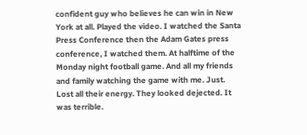confident guy who believes he can win in New York at all. Played the video. I watched the Santa Press Conference then the Adam Gates press conference, I watched them. At halftime of the Monday night football game. And all my friends and family watching the game with me. Just. Lost all their energy. They looked dejected. It was terrible.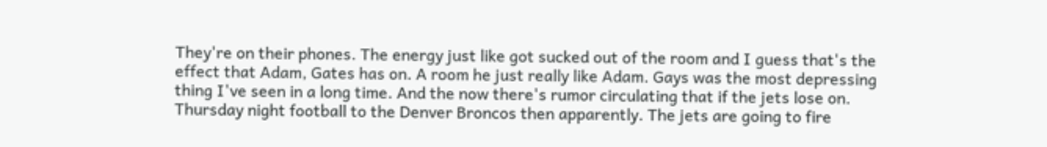They're on their phones. The energy just like got sucked out of the room and I guess that's the effect that Adam, Gates has on. A room he just really like Adam. Gays was the most depressing thing I've seen in a long time. And the now there's rumor circulating that if the jets lose on. Thursday night football to the Denver Broncos then apparently. The jets are going to fire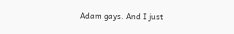Adam gays. And I just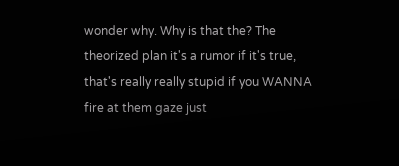wonder why. Why is that the? The theorized plan it's a rumor if it's true, that's really really stupid if you WANNA fire at them gaze just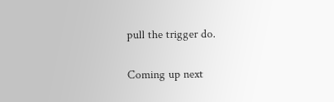pull the trigger do.

Coming up next